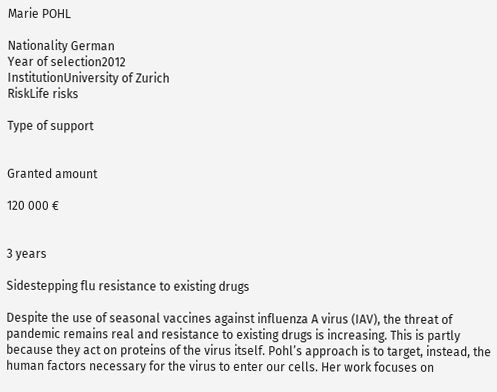Marie POHL

Nationality German
Year of selection2012
InstitutionUniversity of Zurich
RiskLife risks

Type of support


Granted amount

120 000 €


3 years

Sidestepping flu resistance to existing drugs

Despite the use of seasonal vaccines against influenza A virus (IAV), the threat of pandemic remains real and resistance to existing drugs is increasing. This is partly because they act on proteins of the virus itself. Pohl’s approach is to target, instead, the human factors necessary for the virus to enter our cells. Her work focuses on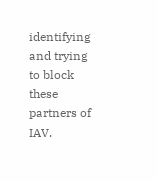identifying and trying to block these partners of IAV.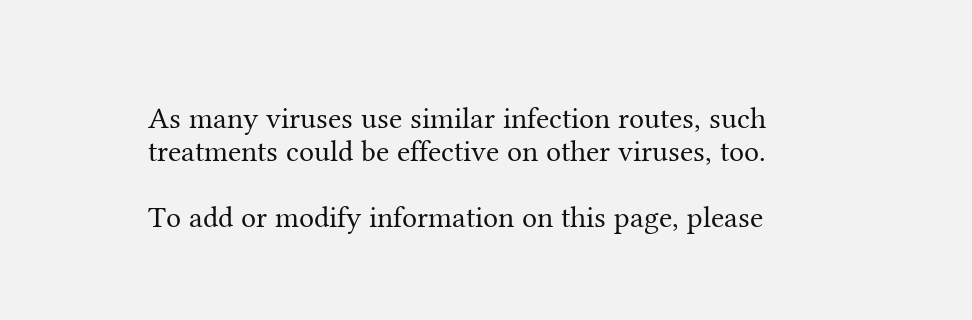As many viruses use similar infection routes, such treatments could be effective on other viruses, too.

To add or modify information on this page, please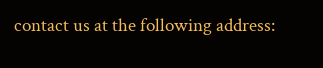contact us at the following address: